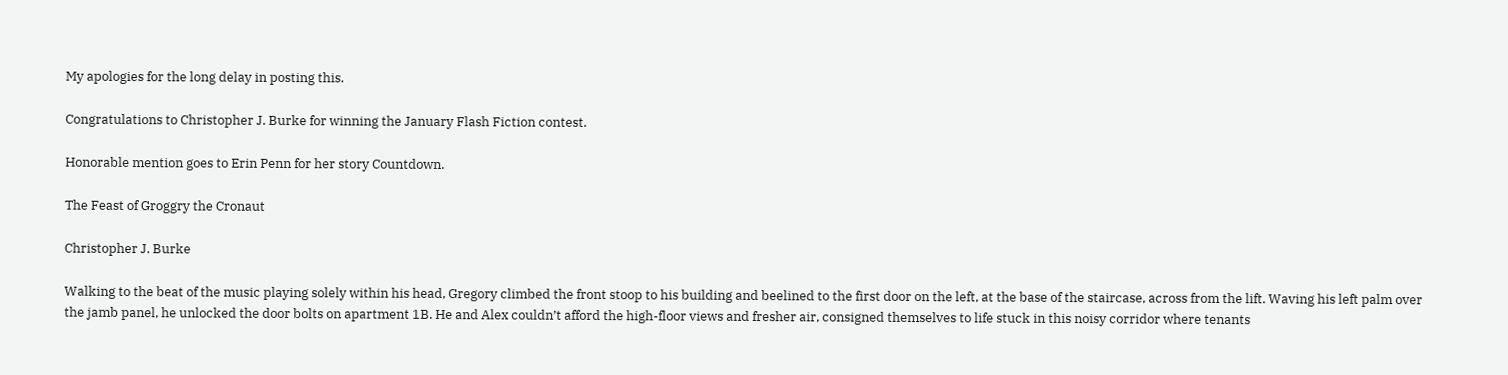My apologies for the long delay in posting this.

Congratulations to Christopher J. Burke for winning the January Flash Fiction contest.

Honorable mention goes to Erin Penn for her story Countdown.

The Feast of Groggry the Cronaut

Christopher J. Burke

Walking to the beat of the music playing solely within his head, Gregory climbed the front stoop to his building and beelined to the first door on the left, at the base of the staircase, across from the lift. Waving his left palm over the jamb panel, he unlocked the door bolts on apartment 1B. He and Alex couldn’t afford the high-floor views and fresher air, consigned themselves to life stuck in this noisy corridor where tenants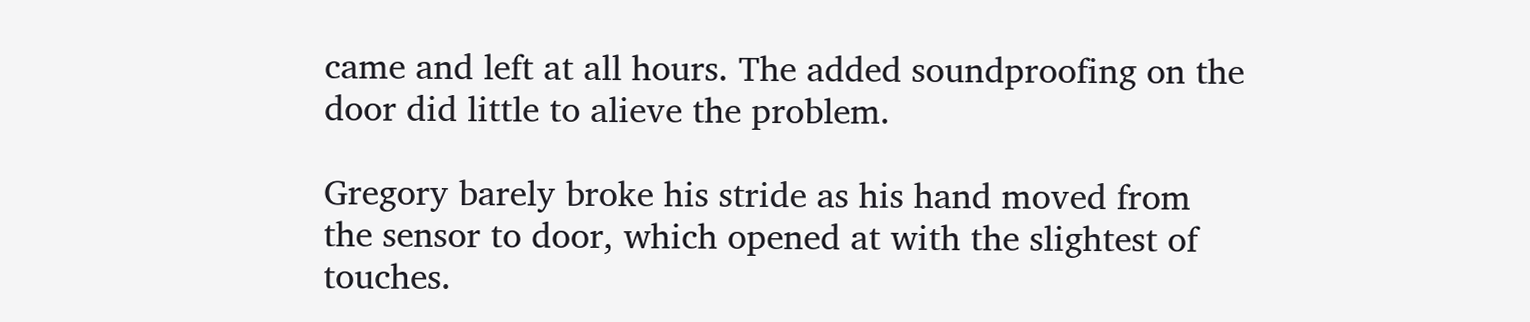came and left at all hours. The added soundproofing on the door did little to alieve the problem.

Gregory barely broke his stride as his hand moved from the sensor to door, which opened at with the slightest of touches.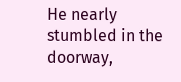He nearly stumbled in the doorway,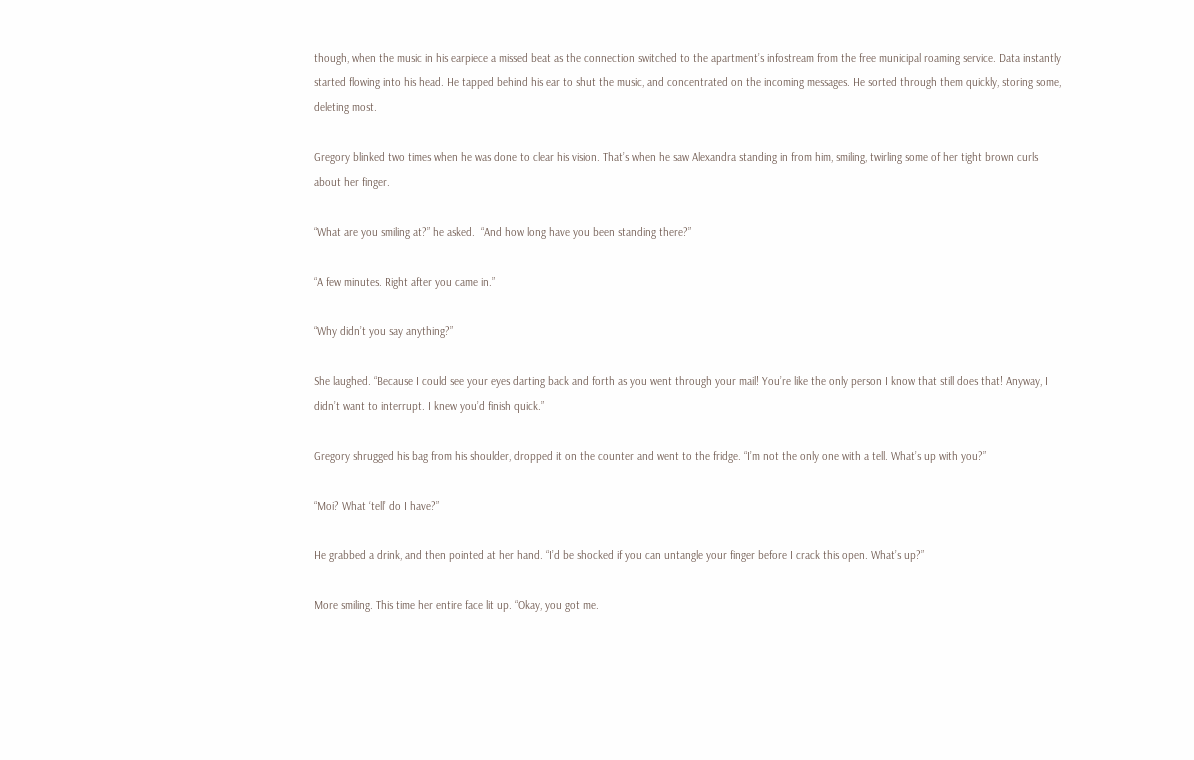though, when the music in his earpiece a missed beat as the connection switched to the apartment’s infostream from the free municipal roaming service. Data instantly started flowing into his head. He tapped behind his ear to shut the music, and concentrated on the incoming messages. He sorted through them quickly, storing some, deleting most.

Gregory blinked two times when he was done to clear his vision. That’s when he saw Alexandra standing in from him, smiling, twirling some of her tight brown curls about her finger.

“What are you smiling at?” he asked.  “And how long have you been standing there?”

“A few minutes. Right after you came in.”

“Why didn’t you say anything?”

She laughed. “Because I could see your eyes darting back and forth as you went through your mail! You’re like the only person I know that still does that! Anyway, I didn’t want to interrupt. I knew you’d finish quick.”

Gregory shrugged his bag from his shoulder, dropped it on the counter and went to the fridge. “I’m not the only one with a tell. What’s up with you?”

“Moi? What ‘tell’ do I have?”

He grabbed a drink, and then pointed at her hand. “I’d be shocked if you can untangle your finger before I crack this open. What’s up?”

More smiling. This time her entire face lit up. “Okay, you got me.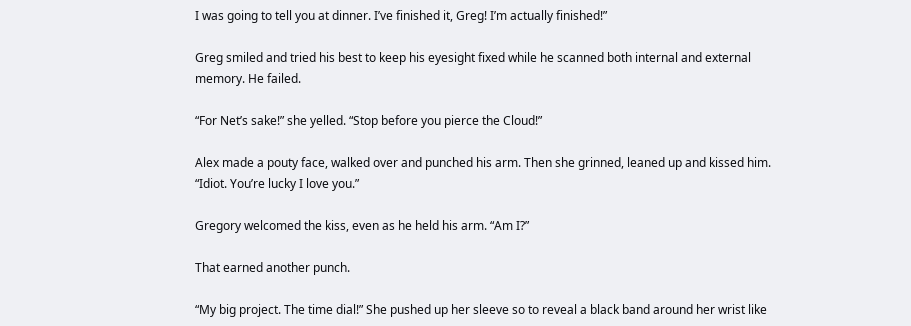I was going to tell you at dinner. I’ve finished it, Greg! I’m actually finished!”

Greg smiled and tried his best to keep his eyesight fixed while he scanned both internal and external memory. He failed.

“For Net’s sake!” she yelled. “Stop before you pierce the Cloud!”

Alex made a pouty face, walked over and punched his arm. Then she grinned, leaned up and kissed him. “Idiot. You’re lucky I love you.”

Gregory welcomed the kiss, even as he held his arm. “Am I?”

That earned another punch.

“My big project. The time dial!” She pushed up her sleeve so to reveal a black band around her wrist like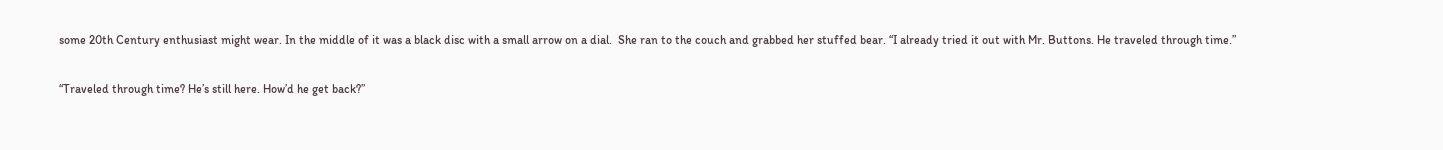some 20th Century enthusiast might wear. In the middle of it was a black disc with a small arrow on a dial.  She ran to the couch and grabbed her stuffed bear. “I already tried it out with Mr. Buttons. He traveled through time.”

“Traveled through time? He’s still here. How’d he get back?”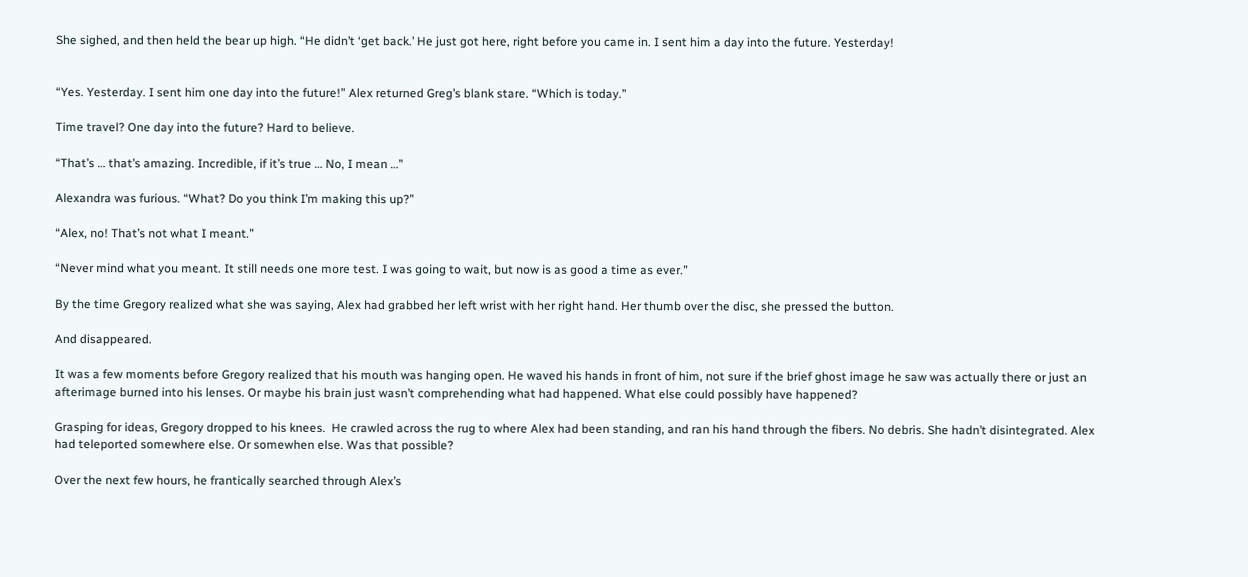She sighed, and then held the bear up high. “He didn’t ‘get back.’ He just got here, right before you came in. I sent him a day into the future. Yesterday!


“Yes. Yesterday. I sent him one day into the future!” Alex returned Greg’s blank stare. “Which is today.”

Time travel? One day into the future? Hard to believe.

“That’s … that’s amazing. Incredible, if it’s true … No, I mean …”

Alexandra was furious. “What? Do you think I’m making this up?”

“Alex, no! That’s not what I meant.”

“Never mind what you meant. It still needs one more test. I was going to wait, but now is as good a time as ever.”

By the time Gregory realized what she was saying, Alex had grabbed her left wrist with her right hand. Her thumb over the disc, she pressed the button.

And disappeared.

It was a few moments before Gregory realized that his mouth was hanging open. He waved his hands in front of him, not sure if the brief ghost image he saw was actually there or just an afterimage burned into his lenses. Or maybe his brain just wasn’t comprehending what had happened. What else could possibly have happened?

Grasping for ideas, Gregory dropped to his knees.  He crawled across the rug to where Alex had been standing, and ran his hand through the fibers. No debris. She hadn’t disintegrated. Alex had teleported somewhere else. Or somewhen else. Was that possible?

Over the next few hours, he frantically searched through Alex’s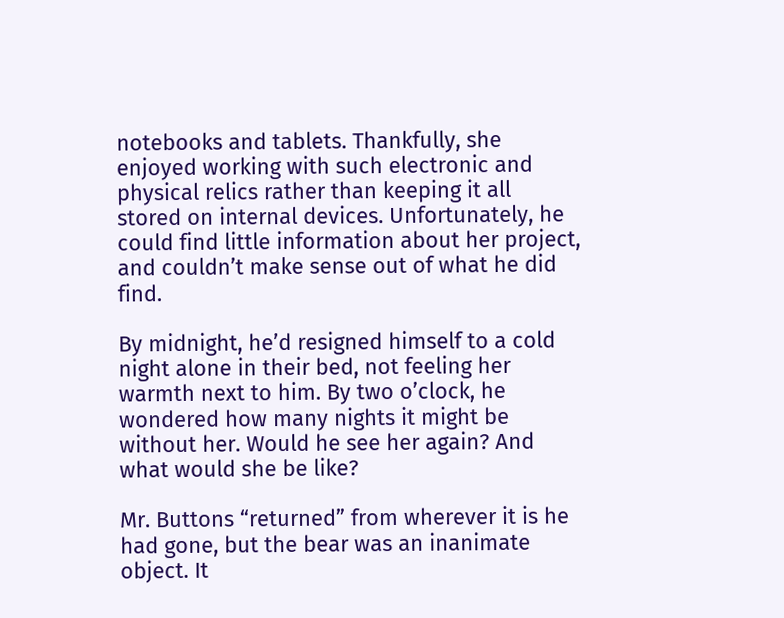notebooks and tablets. Thankfully, she enjoyed working with such electronic and physical relics rather than keeping it all stored on internal devices. Unfortunately, he could find little information about her project, and couldn’t make sense out of what he did find.

By midnight, he’d resigned himself to a cold night alone in their bed, not feeling her warmth next to him. By two o’clock, he wondered how many nights it might be without her. Would he see her again? And what would she be like?

Mr. Buttons “returned” from wherever it is he had gone, but the bear was an inanimate object. It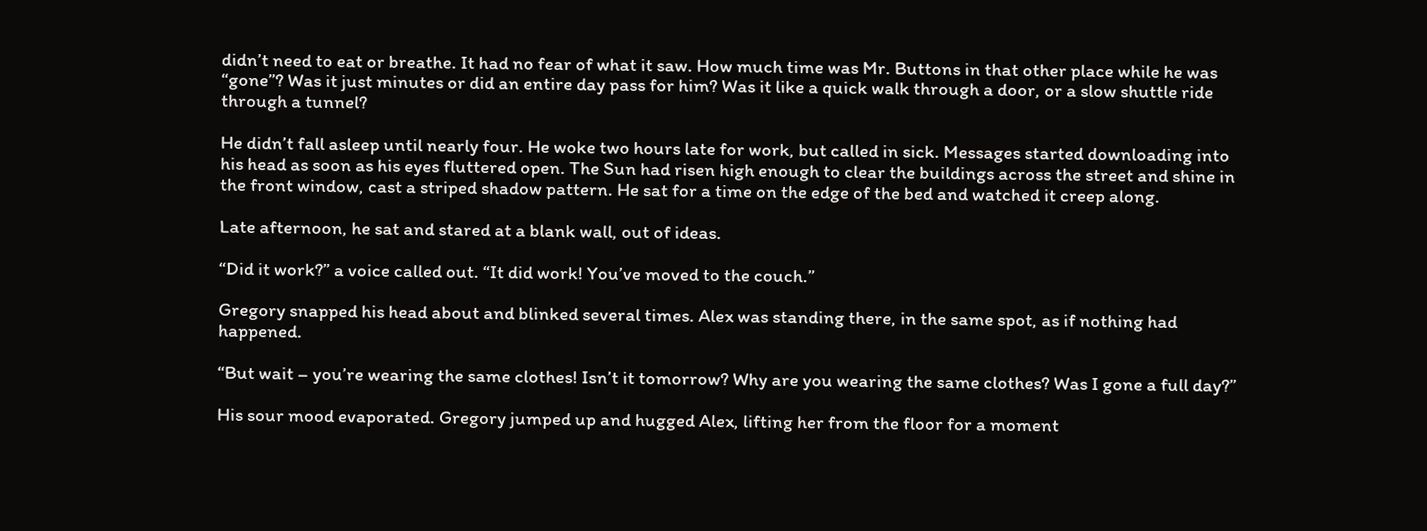didn’t need to eat or breathe. It had no fear of what it saw. How much time was Mr. Buttons in that other place while he was “gone”? Was it just minutes or did an entire day pass for him? Was it like a quick walk through a door, or a slow shuttle ride through a tunnel?

He didn’t fall asleep until nearly four. He woke two hours late for work, but called in sick. Messages started downloading into his head as soon as his eyes fluttered open. The Sun had risen high enough to clear the buildings across the street and shine in the front window, cast a striped shadow pattern. He sat for a time on the edge of the bed and watched it creep along.

Late afternoon, he sat and stared at a blank wall, out of ideas.

“Did it work?” a voice called out. “It did work! You’ve moved to the couch.”

Gregory snapped his head about and blinked several times. Alex was standing there, in the same spot, as if nothing had happened.

“But wait – you’re wearing the same clothes! Isn’t it tomorrow? Why are you wearing the same clothes? Was I gone a full day?”

His sour mood evaporated. Gregory jumped up and hugged Alex, lifting her from the floor for a moment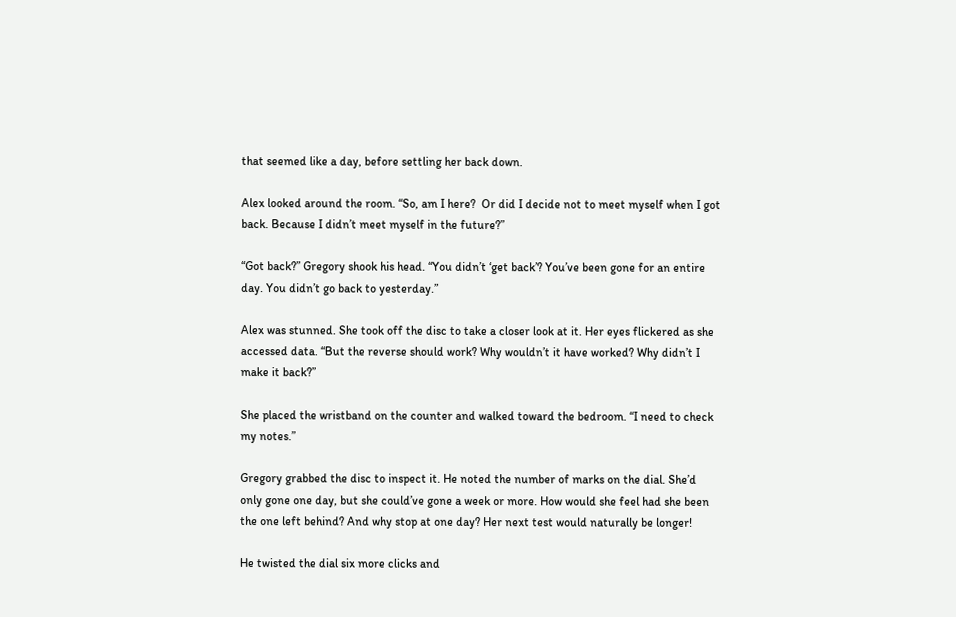that seemed like a day, before settling her back down.

Alex looked around the room. “So, am I here?  Or did I decide not to meet myself when I got back. Because I didn’t meet myself in the future?”

“Got back?” Gregory shook his head. “You didn’t ‘get back’? You’ve been gone for an entire day. You didn’t go back to yesterday.”

Alex was stunned. She took off the disc to take a closer look at it. Her eyes flickered as she accessed data. “But the reverse should work? Why wouldn’t it have worked? Why didn’t I make it back?”

She placed the wristband on the counter and walked toward the bedroom. “I need to check my notes.”

Gregory grabbed the disc to inspect it. He noted the number of marks on the dial. She’d only gone one day, but she could’ve gone a week or more. How would she feel had she been the one left behind? And why stop at one day? Her next test would naturally be longer!

He twisted the dial six more clicks and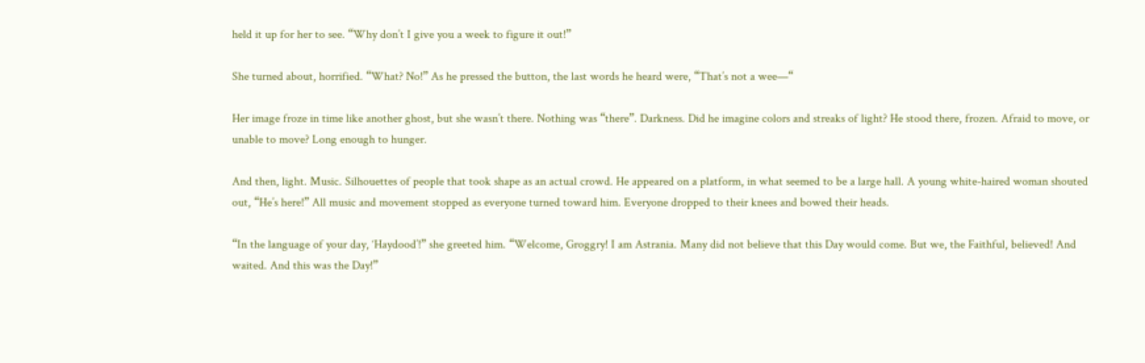held it up for her to see. “Why don’t I give you a week to figure it out!”

She turned about, horrified. “What? No!” As he pressed the button, the last words he heard were, “That’s not a wee—“

Her image froze in time like another ghost, but she wasn’t there. Nothing was “there”. Darkness. Did he imagine colors and streaks of light? He stood there, frozen. Afraid to move, or unable to move? Long enough to hunger.

And then, light. Music. Silhouettes of people that took shape as an actual crowd. He appeared on a platform, in what seemed to be a large hall. A young white-haired woman shouted out, “He’s here!” All music and movement stopped as everyone turned toward him. Everyone dropped to their knees and bowed their heads.

“In the language of your day, ‘Haydood’!” she greeted him. “Welcome, Groggry! I am Astrania. Many did not believe that this Day would come. But we, the Faithful, believed! And waited. And this was the Day!”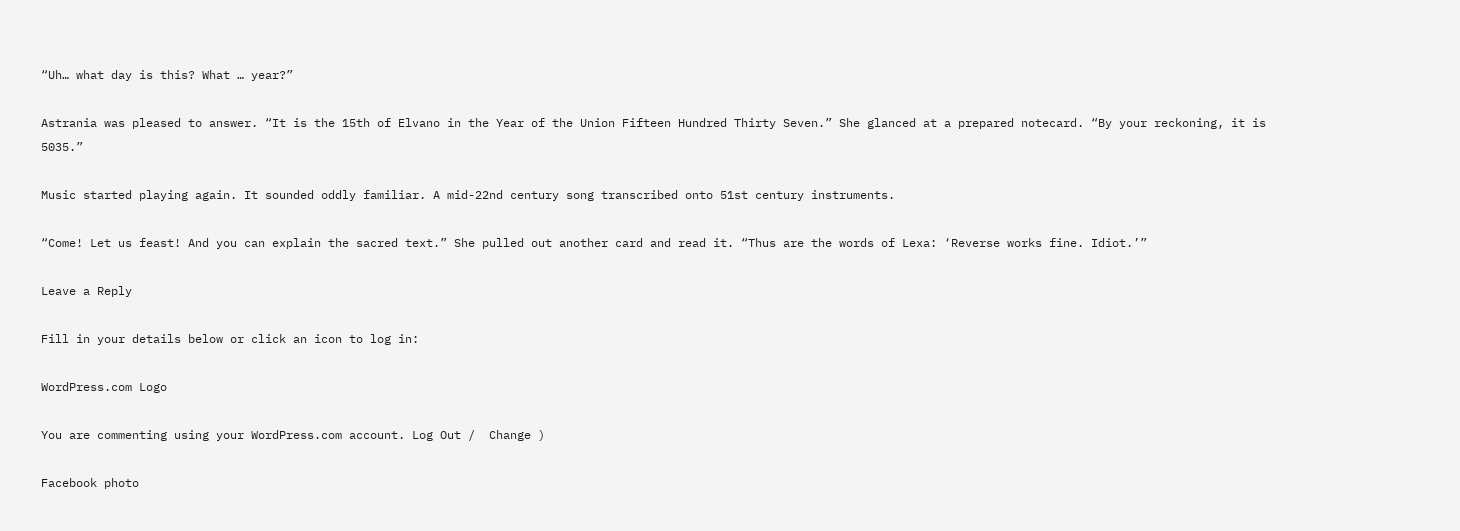“Uh… what day is this? What … year?”

Astrania was pleased to answer. “It is the 15th of Elvano in the Year of the Union Fifteen Hundred Thirty Seven.” She glanced at a prepared notecard. “By your reckoning, it is 5035.”

Music started playing again. It sounded oddly familiar. A mid-22nd century song transcribed onto 51st century instruments.

“Come! Let us feast! And you can explain the sacred text.” She pulled out another card and read it. “Thus are the words of Lexa: ‘Reverse works fine. Idiot.’”

Leave a Reply

Fill in your details below or click an icon to log in:

WordPress.com Logo

You are commenting using your WordPress.com account. Log Out /  Change )

Facebook photo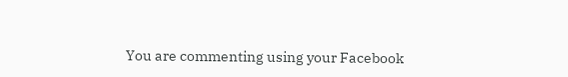You are commenting using your Facebook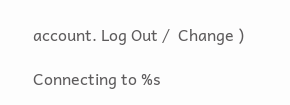account. Log Out /  Change )

Connecting to %s